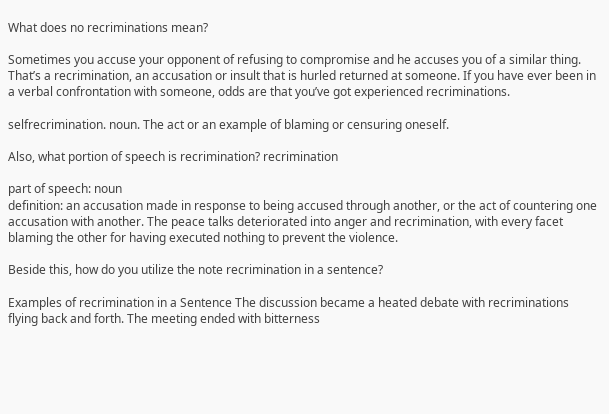What does no recriminations mean?

Sometimes you accuse your opponent of refusing to compromise and he accuses you of a similar thing. That’s a recrimination, an accusation or insult that is hurled returned at someone. If you have ever been in a verbal confrontation with someone, odds are that you’ve got experienced recriminations.

selfrecrimination. noun. The act or an example of blaming or censuring oneself.

Also, what portion of speech is recrimination? recrimination

part of speech: noun
definition: an accusation made in response to being accused through another, or the act of countering one accusation with another. The peace talks deteriorated into anger and recrimination, with every facet blaming the other for having executed nothing to prevent the violence.

Beside this, how do you utilize the note recrimination in a sentence?

Examples of recrimination in a Sentence The discussion became a heated debate with recriminations flying back and forth. The meeting ended with bitterness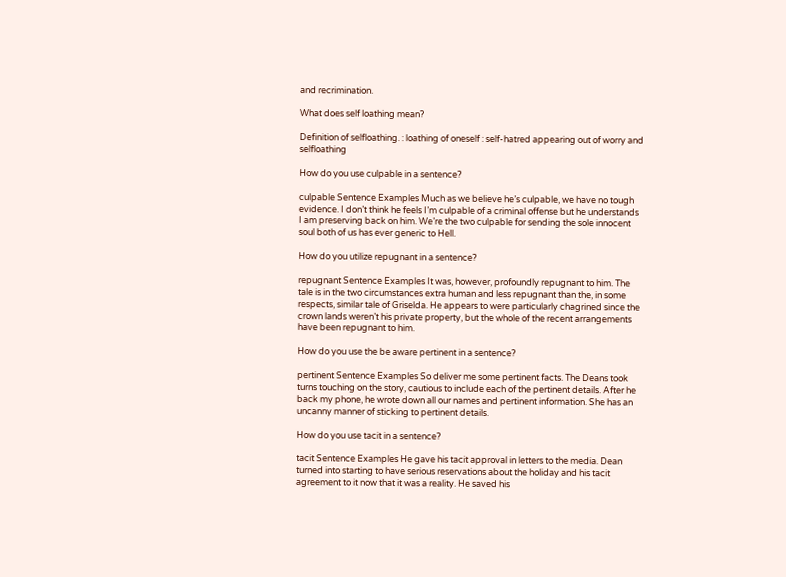and recrimination.

What does self loathing mean?

Definition of selfloathing. : loathing of oneself : self-hatred appearing out of worry and selfloathing

How do you use culpable in a sentence?

culpable Sentence Examples Much as we believe he’s culpable, we have no tough evidence. I don’t think he feels I’m culpable of a criminal offense but he understands I am preserving back on him. We’re the two culpable for sending the sole innocent soul both of us has ever generic to Hell.

How do you utilize repugnant in a sentence?

repugnant Sentence Examples It was, however, profoundly repugnant to him. The tale is in the two circumstances extra human and less repugnant than the, in some respects, similar tale of Griselda. He appears to were particularly chagrined since the crown lands weren’t his private property, but the whole of the recent arrangements have been repugnant to him.

How do you use the be aware pertinent in a sentence?

pertinent Sentence Examples So deliver me some pertinent facts. The Deans took turns touching on the story, cautious to include each of the pertinent details. After he back my phone, he wrote down all our names and pertinent information. She has an uncanny manner of sticking to pertinent details.

How do you use tacit in a sentence?

tacit Sentence Examples He gave his tacit approval in letters to the media. Dean turned into starting to have serious reservations about the holiday and his tacit agreement to it now that it was a reality. He saved his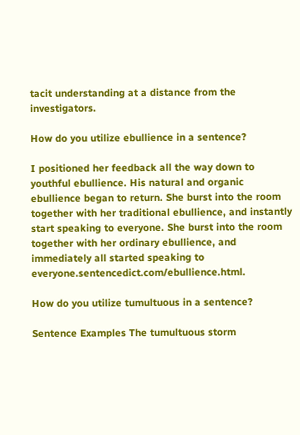tacit understanding at a distance from the investigators.

How do you utilize ebullience in a sentence?

I positioned her feedback all the way down to youthful ebullience. His natural and organic ebullience began to return. She burst into the room together with her traditional ebullience, and instantly start speaking to everyone. She burst into the room together with her ordinary ebullience, and immediately all started speaking to everyone.sentencedict.com/ebullience.html.

How do you utilize tumultuous in a sentence?

Sentence Examples The tumultuous storm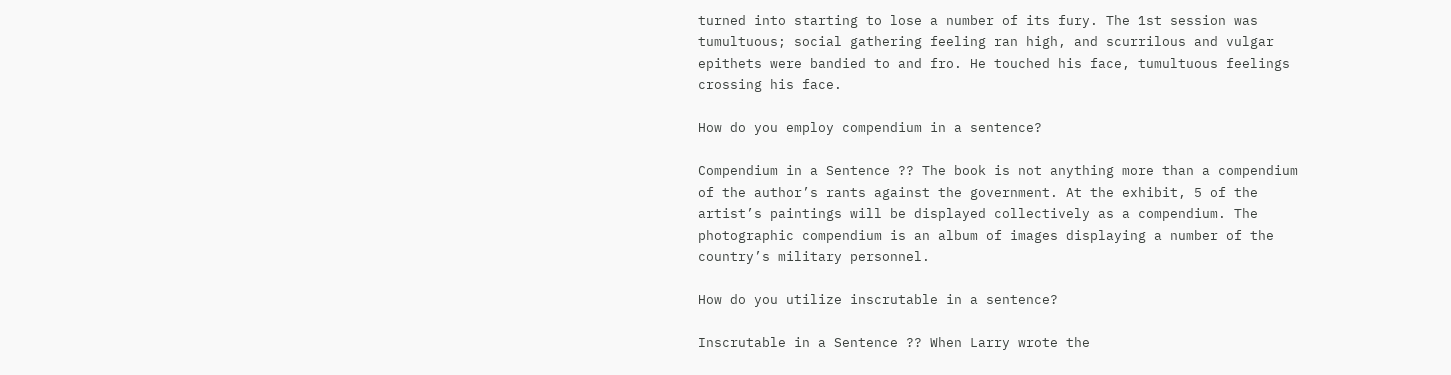turned into starting to lose a number of its fury. The 1st session was tumultuous; social gathering feeling ran high, and scurrilous and vulgar epithets were bandied to and fro. He touched his face, tumultuous feelings crossing his face.

How do you employ compendium in a sentence?

Compendium in a Sentence ?? The book is not anything more than a compendium of the author’s rants against the government. At the exhibit, 5 of the artist’s paintings will be displayed collectively as a compendium. The photographic compendium is an album of images displaying a number of the country’s military personnel.

How do you utilize inscrutable in a sentence?

Inscrutable in a Sentence ?? When Larry wrote the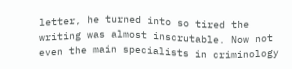letter, he turned into so tired the writing was almost inscrutable. Now not even the main specialists in criminology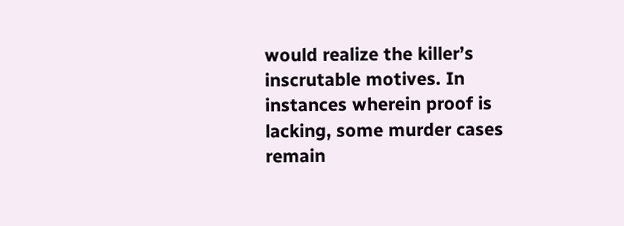would realize the killer’s inscrutable motives. In instances wherein proof is lacking, some murder cases remain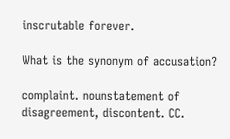inscrutable forever.

What is the synonym of accusation?

complaint. nounstatement of disagreement, discontent. CC.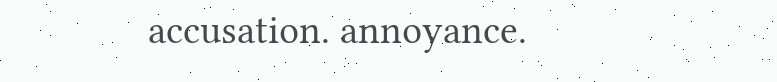accusation. annoyance.